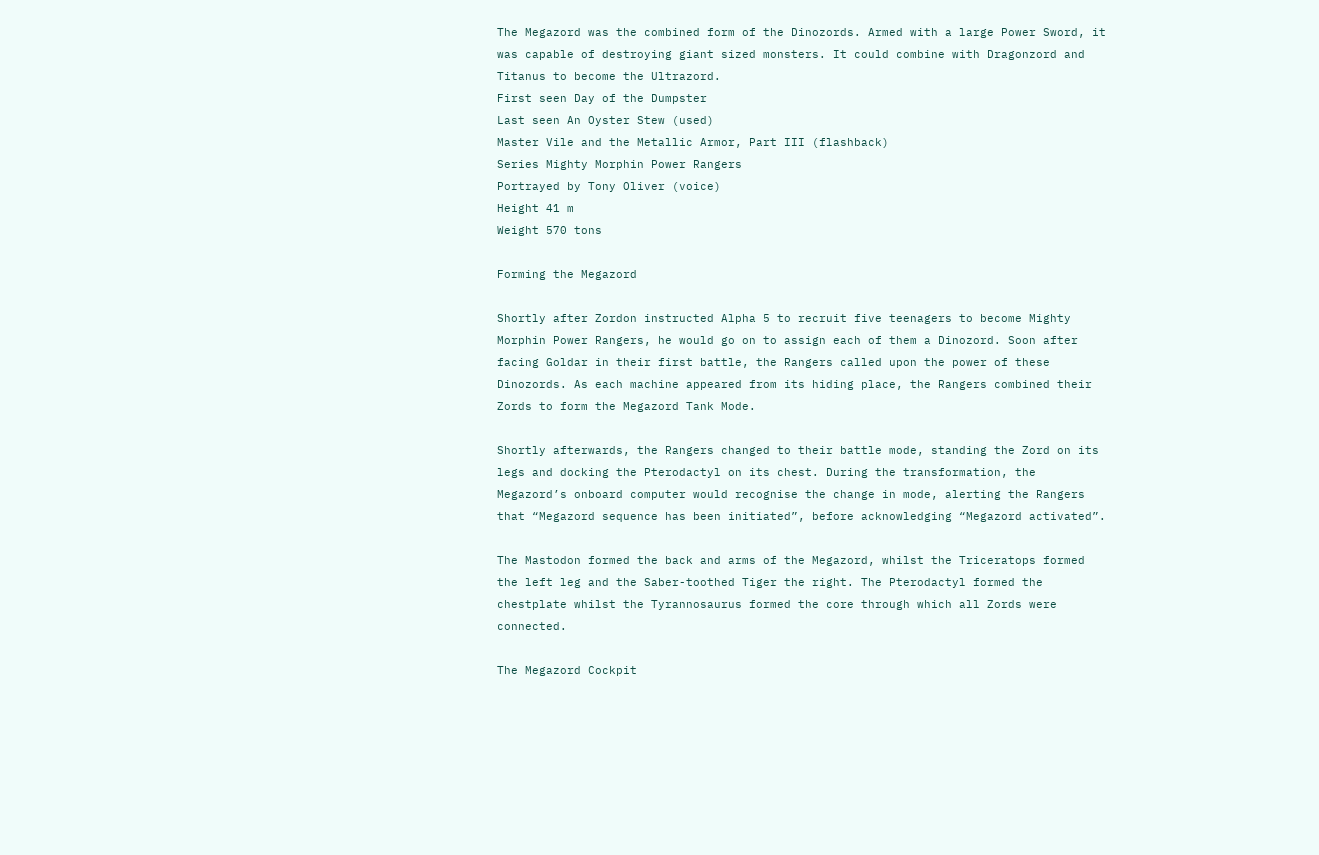The Megazord was the combined form of the Dinozords. Armed with a large Power Sword, it was capable of destroying giant sized monsters. It could combine with Dragonzord and Titanus to become the Ultrazord.
First seen Day of the Dumpster
Last seen An Oyster Stew (used)
Master Vile and the Metallic Armor, Part III (flashback)
Series Mighty Morphin Power Rangers
Portrayed by Tony Oliver (voice)
Height 41 m
Weight 570 tons

Forming the Megazord

Shortly after Zordon instructed Alpha 5 to recruit five teenagers to become Mighty Morphin Power Rangers, he would go on to assign each of them a Dinozord. Soon after facing Goldar in their first battle, the Rangers called upon the power of these Dinozords. As each machine appeared from its hiding place, the Rangers combined their Zords to form the Megazord Tank Mode.

Shortly afterwards, the Rangers changed to their battle mode, standing the Zord on its legs and docking the Pterodactyl on its chest. During the transformation, the Megazord’s onboard computer would recognise the change in mode, alerting the Rangers that “Megazord sequence has been initiated”, before acknowledging “Megazord activated”.

The Mastodon formed the back and arms of the Megazord, whilst the Triceratops formed the left leg and the Saber-toothed Tiger the right. The Pterodactyl formed the chestplate whilst the Tyrannosaurus formed the core through which all Zords were connected.

The Megazord Cockpit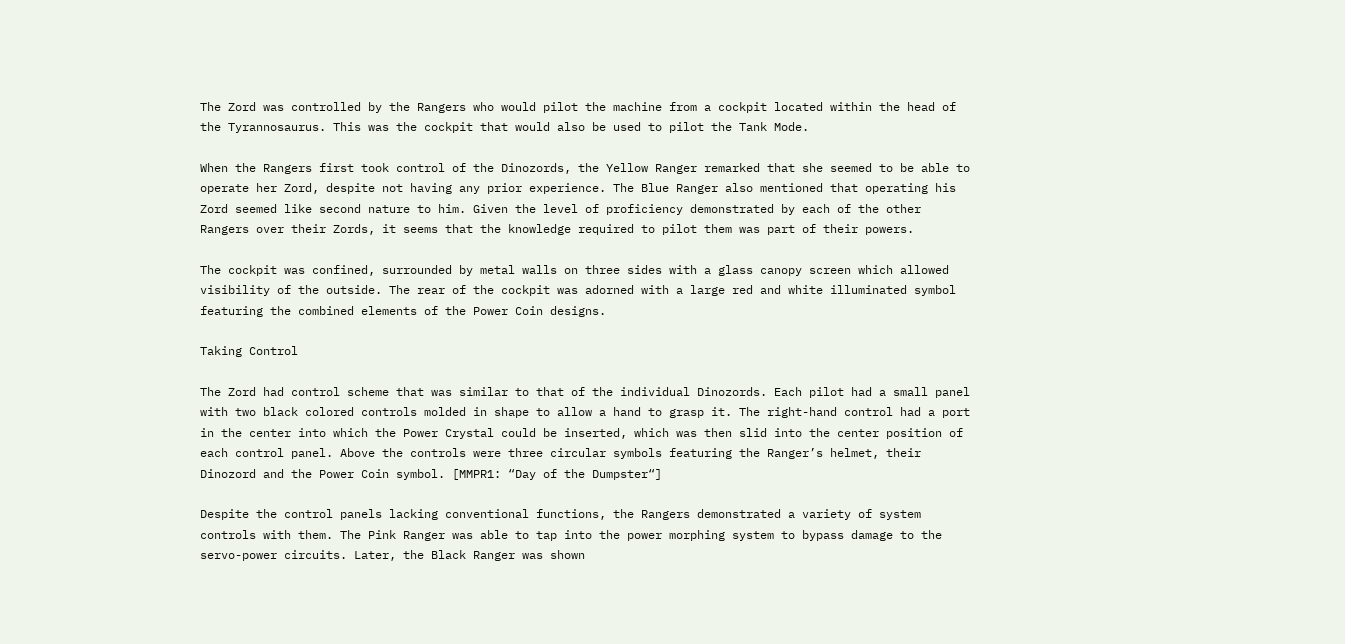The Zord was controlled by the Rangers who would pilot the machine from a cockpit located within the head of the Tyrannosaurus. This was the cockpit that would also be used to pilot the Tank Mode.

When the Rangers first took control of the Dinozords, the Yellow Ranger remarked that she seemed to be able to operate her Zord, despite not having any prior experience. The Blue Ranger also mentioned that operating his Zord seemed like second nature to him. Given the level of proficiency demonstrated by each of the other Rangers over their Zords, it seems that the knowledge required to pilot them was part of their powers.

The cockpit was confined, surrounded by metal walls on three sides with a glass canopy screen which allowed visibility of the outside. The rear of the cockpit was adorned with a large red and white illuminated symbol featuring the combined elements of the Power Coin designs.

Taking Control

The Zord had control scheme that was similar to that of the individual Dinozords. Each pilot had a small panel with two black colored controls molded in shape to allow a hand to grasp it. The right-hand control had a port in the center into which the Power Crystal could be inserted, which was then slid into the center position of each control panel. Above the controls were three circular symbols featuring the Ranger’s helmet, their Dinozord and the Power Coin symbol. [MMPR1: “Day of the Dumpster“]

Despite the control panels lacking conventional functions, the Rangers demonstrated a variety of system controls with them. The Pink Ranger was able to tap into the power morphing system to bypass damage to the servo-power circuits. Later, the Black Ranger was shown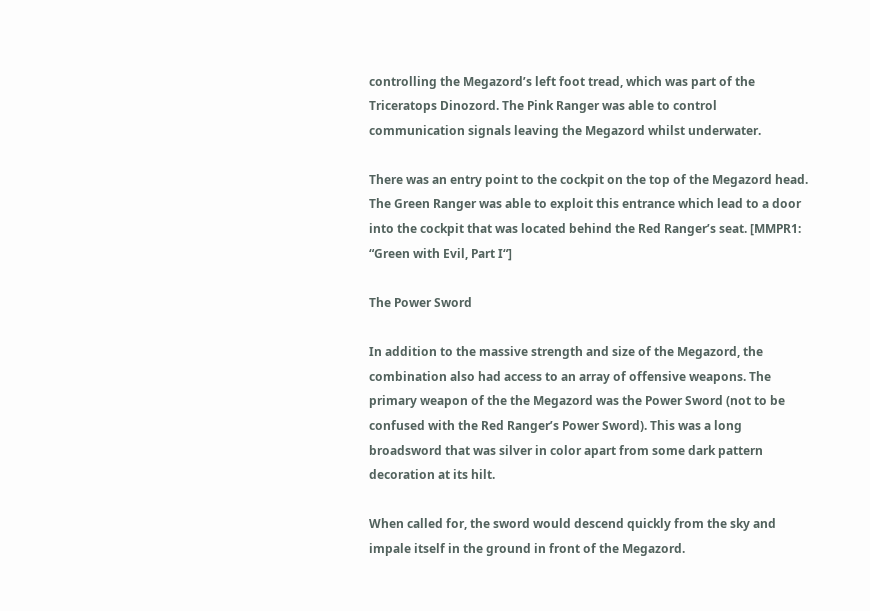controlling the Megazord’s left foot tread, which was part of the Triceratops Dinozord. The Pink Ranger was able to control communication signals leaving the Megazord whilst underwater.

There was an entry point to the cockpit on the top of the Megazord head. The Green Ranger was able to exploit this entrance which lead to a door into the cockpit that was located behind the Red Ranger’s seat. [MMPR1: “Green with Evil, Part I“]

The Power Sword

In addition to the massive strength and size of the Megazord, the combination also had access to an array of offensive weapons. The primary weapon of the the Megazord was the Power Sword (not to be confused with the Red Ranger’s Power Sword). This was a long broadsword that was silver in color apart from some dark pattern decoration at its hilt.

When called for, the sword would descend quickly from the sky and impale itself in the ground in front of the Megazord.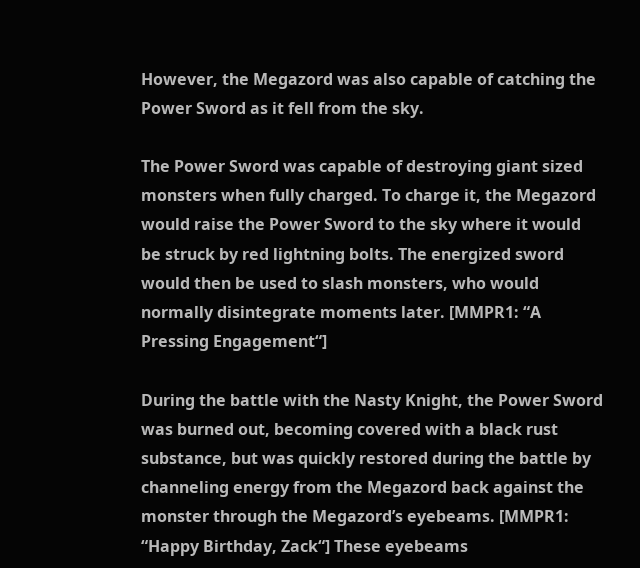However, the Megazord was also capable of catching the Power Sword as it fell from the sky.

The Power Sword was capable of destroying giant sized monsters when fully charged. To charge it, the Megazord would raise the Power Sword to the sky where it would be struck by red lightning bolts. The energized sword would then be used to slash monsters, who would normally disintegrate moments later. [MMPR1: “A Pressing Engagement“]

During the battle with the Nasty Knight, the Power Sword was burned out, becoming covered with a black rust substance, but was quickly restored during the battle by channeling energy from the Megazord back against the monster through the Megazord’s eyebeams. [MMPR1: “Happy Birthday, Zack“] These eyebeams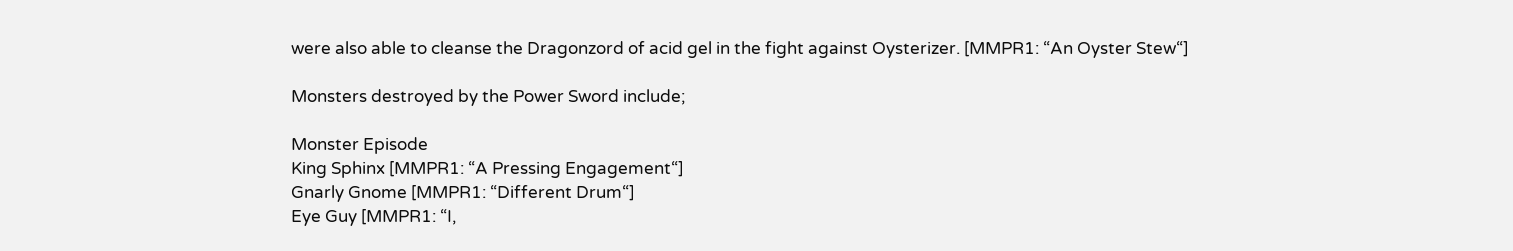were also able to cleanse the Dragonzord of acid gel in the fight against Oysterizer. [MMPR1: “An Oyster Stew“]

Monsters destroyed by the Power Sword include;

Monster Episode
King Sphinx [MMPR1: “A Pressing Engagement“]
Gnarly Gnome [MMPR1: “Different Drum“]
Eye Guy [MMPR1: “I,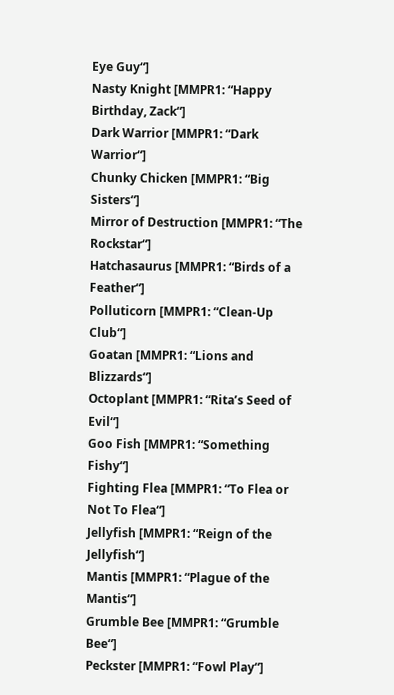Eye Guy“]
Nasty Knight [MMPR1: “Happy Birthday, Zack“]
Dark Warrior [MMPR1: “Dark Warrior“]
Chunky Chicken [MMPR1: “Big Sisters“]
Mirror of Destruction [MMPR1: “The Rockstar“]
Hatchasaurus [MMPR1: “Birds of a Feather“]
Polluticorn [MMPR1: “Clean-Up Club“]
Goatan [MMPR1: “Lions and Blizzards“]
Octoplant [MMPR1: “Rita’s Seed of Evil“]
Goo Fish [MMPR1: “Something Fishy“]
Fighting Flea [MMPR1: “To Flea or Not To Flea“]
Jellyfish [MMPR1: “Reign of the Jellyfish“]
Mantis [MMPR1: “Plague of the Mantis“]
Grumble Bee [MMPR1: “Grumble Bee“]
Peckster [MMPR1: “Fowl Play“]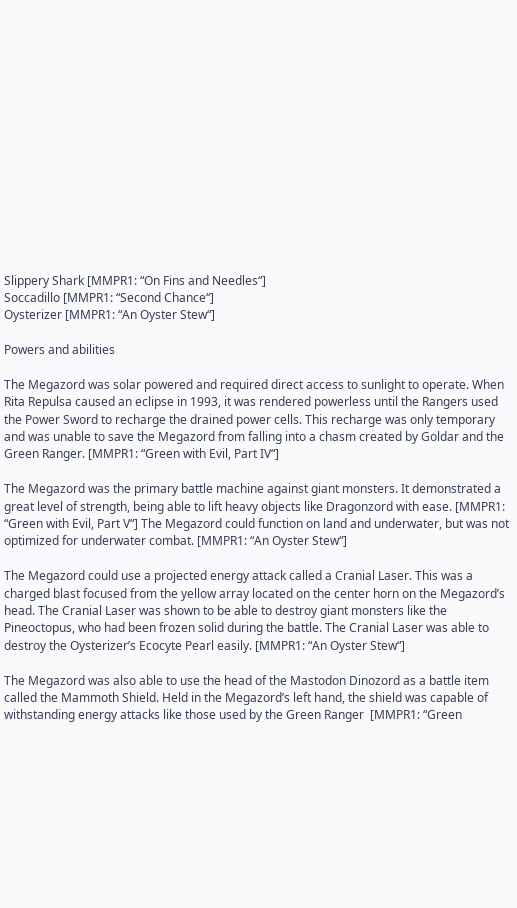Slippery Shark [MMPR1: “On Fins and Needles“]
Soccadillo [MMPR1: “Second Chance“]
Oysterizer [MMPR1: “An Oyster Stew“]

Powers and abilities

The Megazord was solar powered and required direct access to sunlight to operate. When Rita Repulsa caused an eclipse in 1993, it was rendered powerless until the Rangers used the Power Sword to recharge the drained power cells. This recharge was only temporary and was unable to save the Megazord from falling into a chasm created by Goldar and the Green Ranger. [MMPR1: “Green with Evil, Part IV“]

The Megazord was the primary battle machine against giant monsters. It demonstrated a great level of strength, being able to lift heavy objects like Dragonzord with ease. [MMPR1: “Green with Evil, Part V“] The Megazord could function on land and underwater, but was not optimized for underwater combat. [MMPR1: “An Oyster Stew“]

The Megazord could use a projected energy attack called a Cranial Laser. This was a charged blast focused from the yellow array located on the center horn on the Megazord’s head. The Cranial Laser was shown to be able to destroy giant monsters like the Pineoctopus, who had been frozen solid during the battle. The Cranial Laser was able to destroy the Oysterizer’s Ecocyte Pearl easily. [MMPR1: “An Oyster Stew“]

The Megazord was also able to use the head of the Mastodon Dinozord as a battle item called the Mammoth Shield. Held in the Megazord’s left hand, the shield was capable of withstanding energy attacks like those used by the Green Ranger  [MMPR1: “Green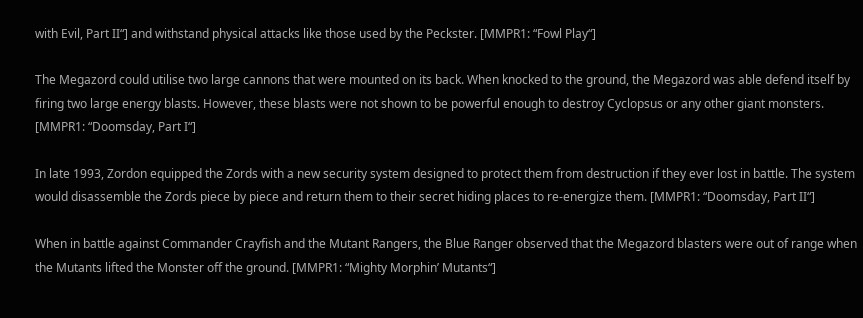with Evil, Part II“] and withstand physical attacks like those used by the Peckster. [MMPR1: “Fowl Play“]

The Megazord could utilise two large cannons that were mounted on its back. When knocked to the ground, the Megazord was able defend itself by firing two large energy blasts. However, these blasts were not shown to be powerful enough to destroy Cyclopsus or any other giant monsters. [MMPR1: “Doomsday, Part I“]

In late 1993, Zordon equipped the Zords with a new security system designed to protect them from destruction if they ever lost in battle. The system would disassemble the Zords piece by piece and return them to their secret hiding places to re-energize them. [MMPR1: “Doomsday, Part II“]

When in battle against Commander Crayfish and the Mutant Rangers, the Blue Ranger observed that the Megazord blasters were out of range when the Mutants lifted the Monster off the ground. [MMPR1: “Mighty Morphin’ Mutants“]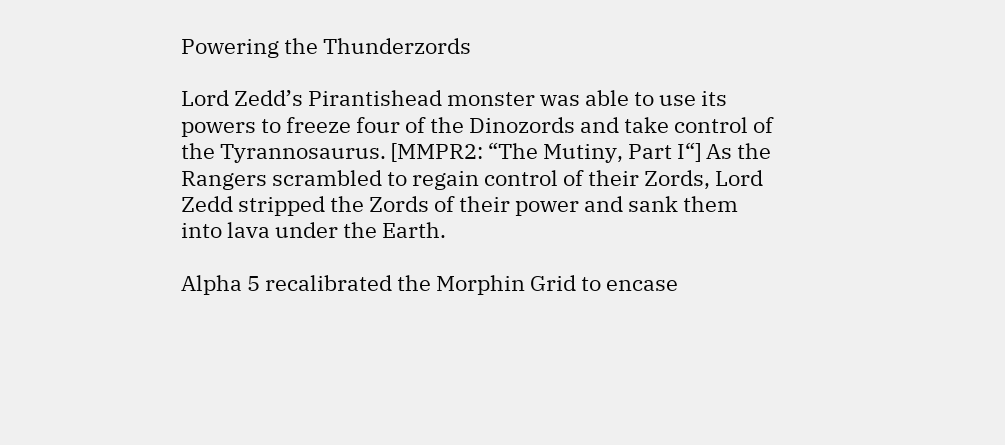Powering the Thunderzords

Lord Zedd’s Pirantishead monster was able to use its powers to freeze four of the Dinozords and take control of the Tyrannosaurus. [MMPR2: “The Mutiny, Part I“] As the Rangers scrambled to regain control of their Zords, Lord Zedd stripped the Zords of their power and sank them into lava under the Earth.

Alpha 5 recalibrated the Morphin Grid to encase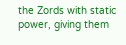the Zords with static power, giving them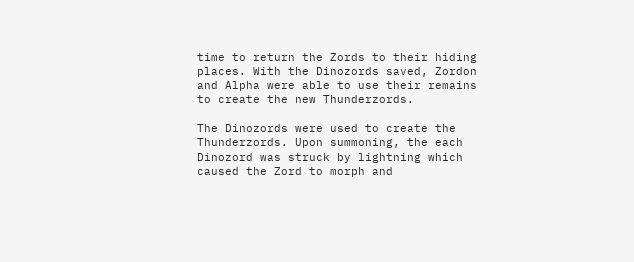time to return the Zords to their hiding places. With the Dinozords saved, Zordon and Alpha were able to use their remains to create the new Thunderzords.

The Dinozords were used to create the Thunderzords. Upon summoning, the each Dinozord was struck by lightning which caused the Zord to morph and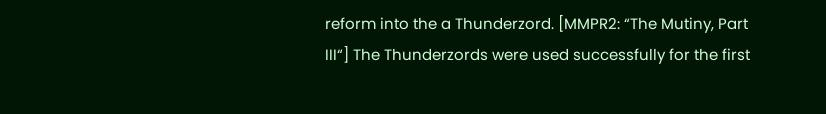reform into the a Thunderzord. [MMPR2: “The Mutiny, Part III“] The Thunderzords were used successfully for the first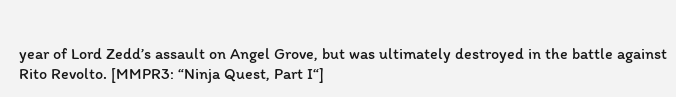year of Lord Zedd’s assault on Angel Grove, but was ultimately destroyed in the battle against Rito Revolto. [MMPR3: “Ninja Quest, Part I“]